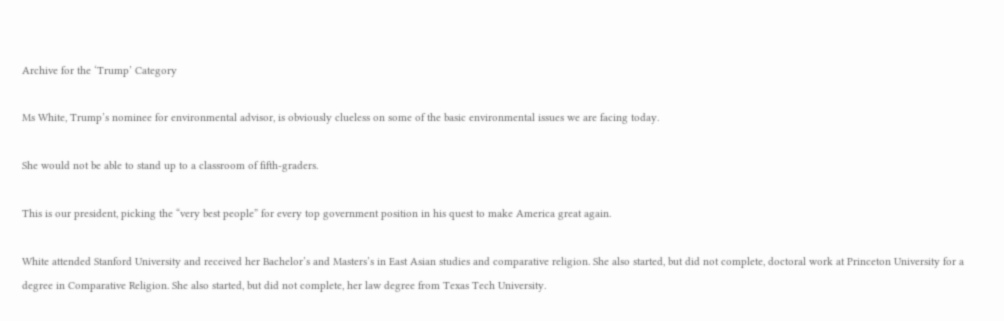Archive for the ‘Trump’ Category

Ms White, Trump’s nominee for environmental advisor, is obviously clueless on some of the basic environmental issues we are facing today.

She would not be able to stand up to a classroom of fifth-graders.

This is our president, picking the “very best people” for every top government position in his quest to make America great again.

White attended Stanford University and received her Bachelor’s and Masters’s in East Asian studies and comparative religion. She also started, but did not complete, doctoral work at Princeton University for a degree in Comparative Religion. She also started, but did not complete, her law degree from Texas Tech University.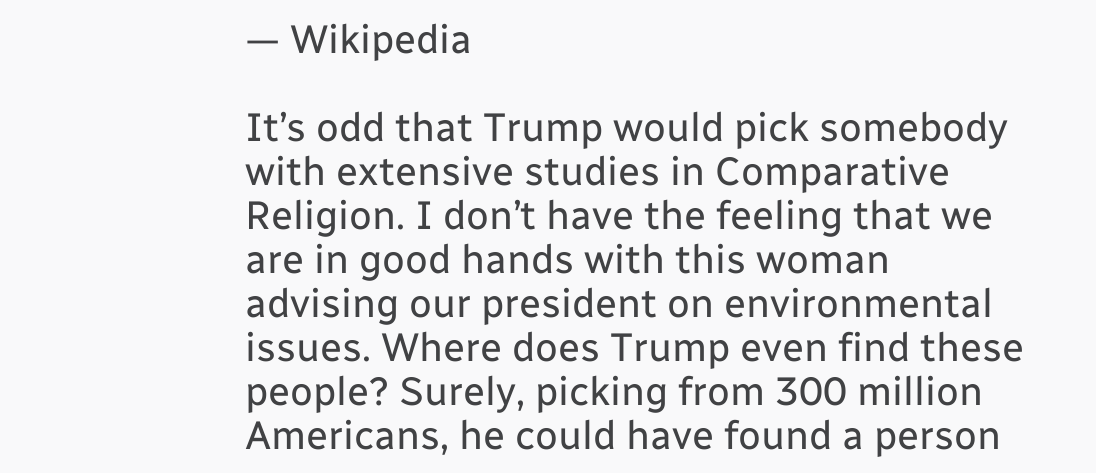— Wikipedia

It’s odd that Trump would pick somebody with extensive studies in Comparative Religion. I don’t have the feeling that we are in good hands with this woman advising our president on environmental issues. Where does Trump even find these people? Surely, picking from 300 million Americans, he could have found a person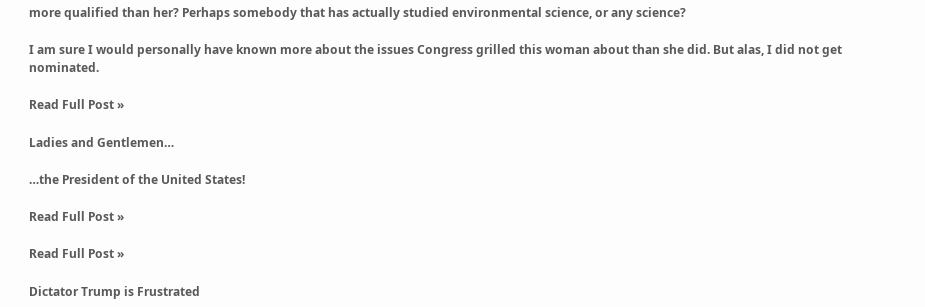more qualified than her? Perhaps somebody that has actually studied environmental science, or any science?

I am sure I would personally have known more about the issues Congress grilled this woman about than she did. But alas, I did not get nominated.

Read Full Post »

Ladies and Gentlemen…

…the President of the United States!

Read Full Post »

Read Full Post »

Dictator Trump is Frustrated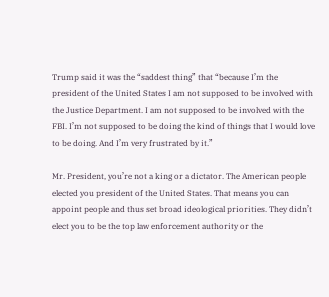Trump said it was the “saddest thing” that “because I’m the president of the United States I am not supposed to be involved with the Justice Department. I am not supposed to be involved with the FBI. I’m not supposed to be doing the kind of things that I would love to be doing. And I’m very frustrated by it.”

Mr. President, you’re not a king or a dictator. The American people elected you president of the United States. That means you can appoint people and thus set broad ideological priorities. They didn’t elect you to be the top law enforcement authority or the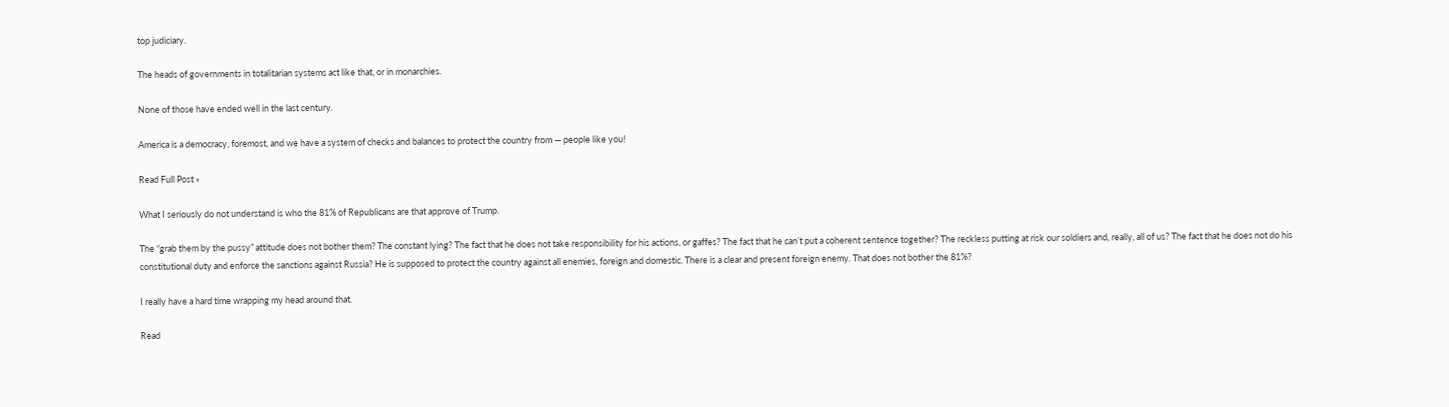top judiciary.

The heads of governments in totalitarian systems act like that, or in monarchies.

None of those have ended well in the last century.

America is a democracy, foremost, and we have a system of checks and balances to protect the country from — people like you!

Read Full Post »

What I seriously do not understand is who the 81% of Republicans are that approve of Trump.

The “grab them by the pussy” attitude does not bother them? The constant lying? The fact that he does not take responsibility for his actions, or gaffes? The fact that he can’t put a coherent sentence together? The reckless putting at risk our soldiers and, really, all of us? The fact that he does not do his constitutional duty and enforce the sanctions against Russia? He is supposed to protect the country against all enemies, foreign and domestic. There is a clear and present foreign enemy. That does not bother the 81%?

I really have a hard time wrapping my head around that.

Read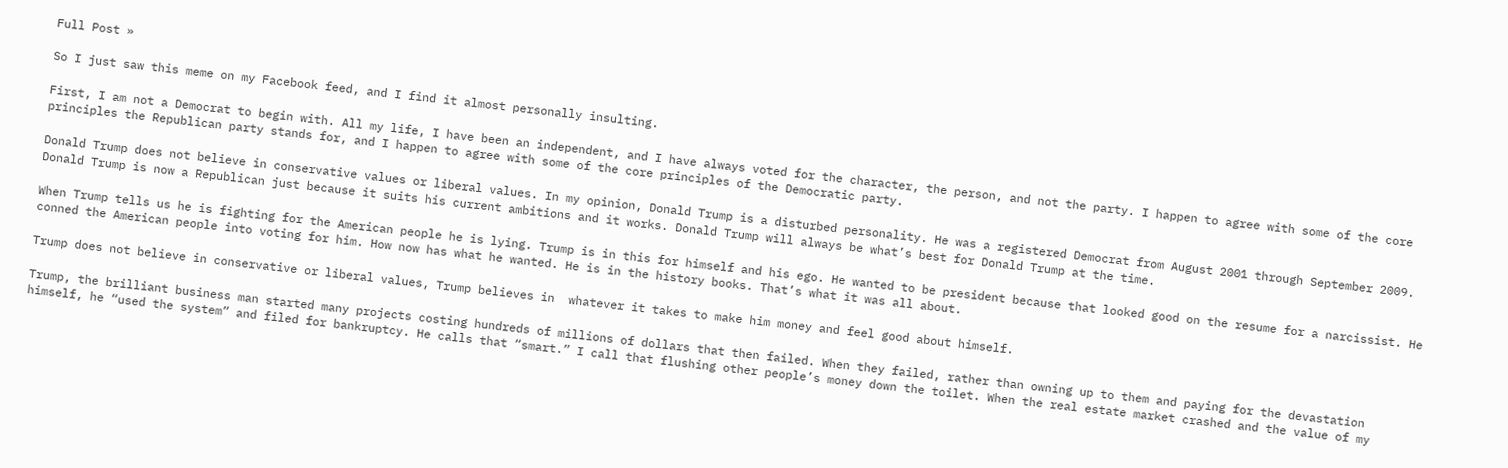Full Post »

So I just saw this meme on my Facebook feed, and I find it almost personally insulting.

First, I am not a Democrat to begin with. All my life, I have been an independent, and I have always voted for the character, the person, and not the party. I happen to agree with some of the core principles the Republican party stands for, and I happen to agree with some of the core principles of the Democratic party.

Donald Trump does not believe in conservative values or liberal values. In my opinion, Donald Trump is a disturbed personality. He was a registered Democrat from August 2001 through September 2009. Donald Trump is now a Republican just because it suits his current ambitions and it works. Donald Trump will always be what’s best for Donald Trump at the time.

When Trump tells us he is fighting for the American people he is lying. Trump is in this for himself and his ego. He wanted to be president because that looked good on the resume for a narcissist. He conned the American people into voting for him. How now has what he wanted. He is in the history books. That’s what it was all about.

Trump does not believe in conservative or liberal values, Trump believes in  whatever it takes to make him money and feel good about himself.

Trump, the brilliant business man started many projects costing hundreds of millions of dollars that then failed. When they failed, rather than owning up to them and paying for the devastation himself, he “used the system” and filed for bankruptcy. He calls that “smart.” I call that flushing other people’s money down the toilet. When the real estate market crashed and the value of my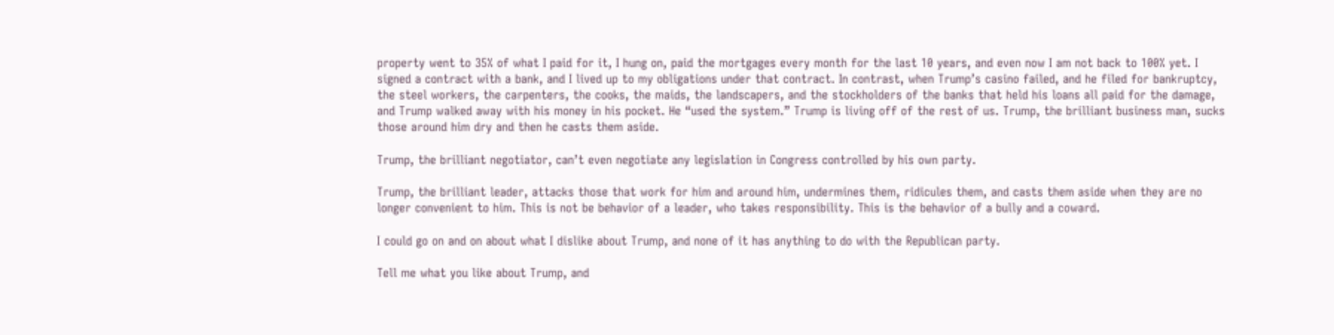property went to 35% of what I paid for it, I hung on, paid the mortgages every month for the last 10 years, and even now I am not back to 100% yet. I signed a contract with a bank, and I lived up to my obligations under that contract. In contrast, when Trump’s casino failed, and he filed for bankruptcy, the steel workers, the carpenters, the cooks, the maids, the landscapers, and the stockholders of the banks that held his loans all paid for the damage, and Trump walked away with his money in his pocket. He “used the system.” Trump is living off of the rest of us. Trump, the brilliant business man, sucks those around him dry and then he casts them aside.

Trump, the brilliant negotiator, can’t even negotiate any legislation in Congress controlled by his own party.

Trump, the brilliant leader, attacks those that work for him and around him, undermines them, ridicules them, and casts them aside when they are no longer convenient to him. This is not be behavior of a leader, who takes responsibility. This is the behavior of a bully and a coward.

I could go on and on about what I dislike about Trump, and none of it has anything to do with the Republican party.

Tell me what you like about Trump, and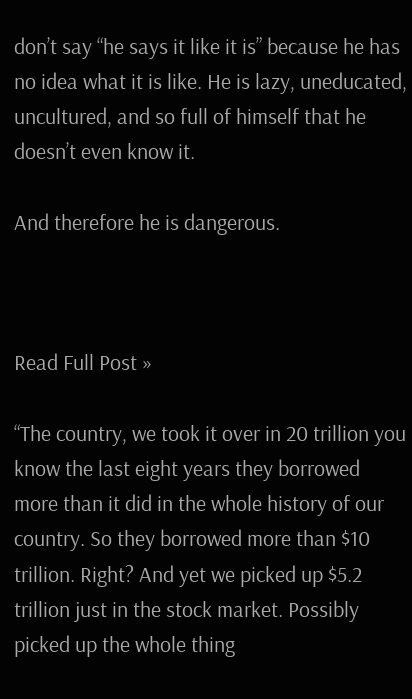don’t say “he says it like it is” because he has no idea what it is like. He is lazy, uneducated, uncultured, and so full of himself that he doesn’t even know it.

And therefore he is dangerous.



Read Full Post »

“The country, we took it over in 20 trillion you know the last eight years they borrowed more than it did in the whole history of our country. So they borrowed more than $10 trillion. Right? And yet we picked up $5.2 trillion just in the stock market. Possibly picked up the whole thing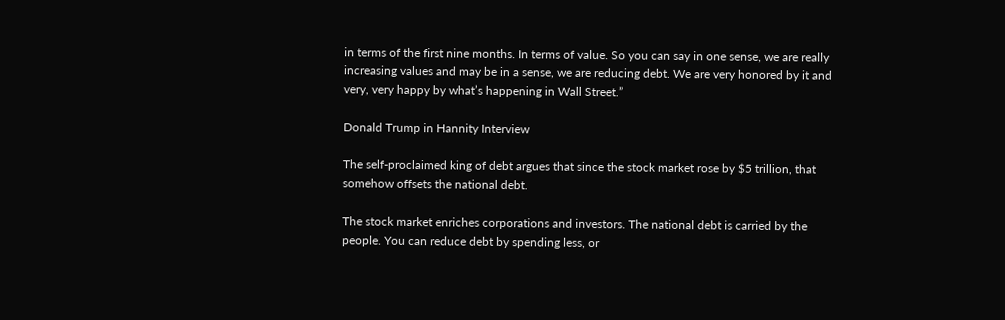in terms of the first nine months. In terms of value. So you can say in one sense, we are really increasing values and may be in a sense, we are reducing debt. We are very honored by it and very, very happy by what’s happening in Wall Street.”

Donald Trump in Hannity Interview

The self-proclaimed king of debt argues that since the stock market rose by $5 trillion, that somehow offsets the national debt.

The stock market enriches corporations and investors. The national debt is carried by the people. You can reduce debt by spending less, or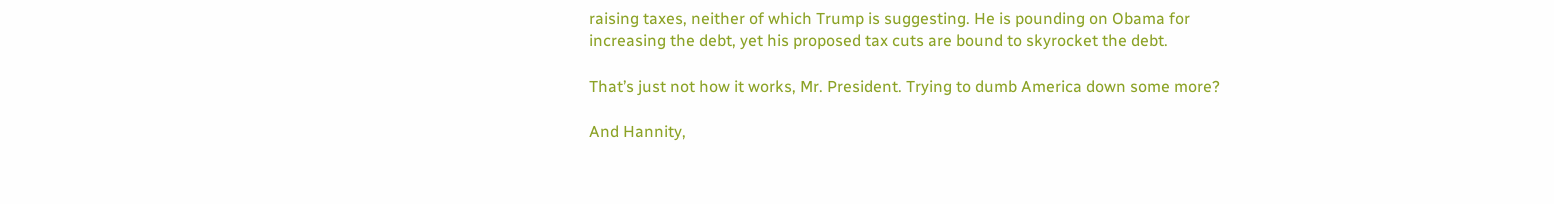raising taxes, neither of which Trump is suggesting. He is pounding on Obama for increasing the debt, yet his proposed tax cuts are bound to skyrocket the debt.

That’s just not how it works, Mr. President. Trying to dumb America down some more?

And Hannity,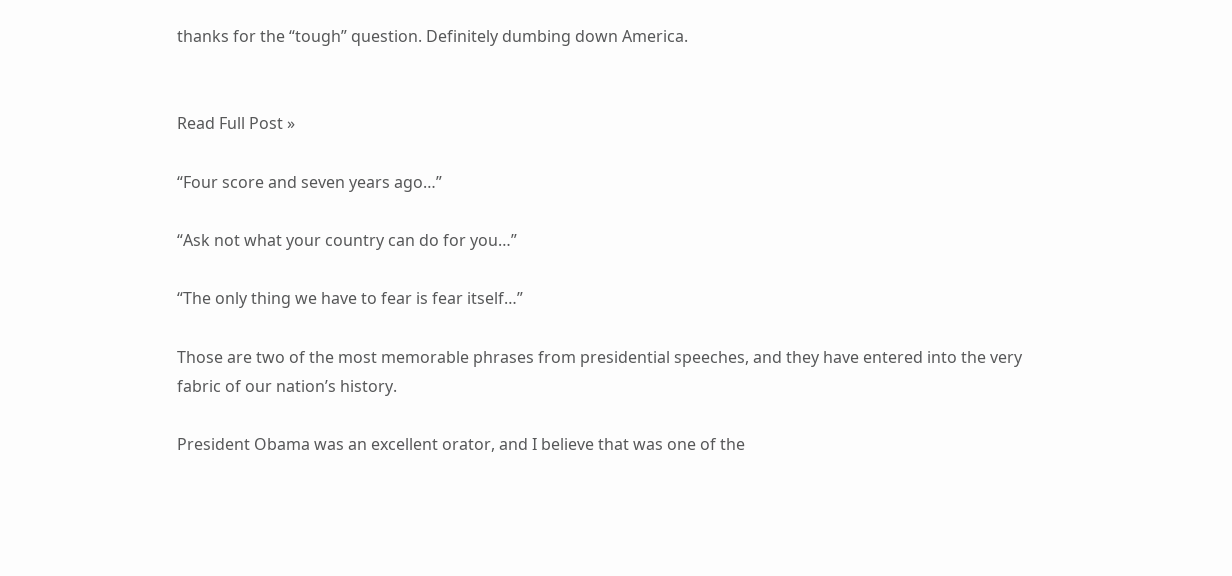thanks for the “tough” question. Definitely dumbing down America.


Read Full Post »

“Four score and seven years ago…”

“Ask not what your country can do for you…”

“The only thing we have to fear is fear itself…”

Those are two of the most memorable phrases from presidential speeches, and they have entered into the very fabric of our nation’s history.

President Obama was an excellent orator, and I believe that was one of the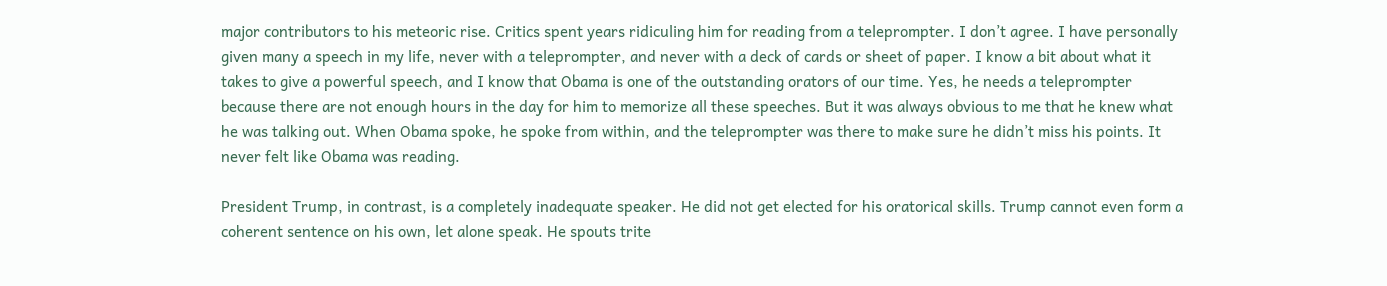major contributors to his meteoric rise. Critics spent years ridiculing him for reading from a teleprompter. I don’t agree. I have personally given many a speech in my life, never with a teleprompter, and never with a deck of cards or sheet of paper. I know a bit about what it takes to give a powerful speech, and I know that Obama is one of the outstanding orators of our time. Yes, he needs a teleprompter because there are not enough hours in the day for him to memorize all these speeches. But it was always obvious to me that he knew what he was talking out. When Obama spoke, he spoke from within, and the teleprompter was there to make sure he didn’t miss his points. It never felt like Obama was reading.

President Trump, in contrast, is a completely inadequate speaker. He did not get elected for his oratorical skills. Trump cannot even form a coherent sentence on his own, let alone speak. He spouts trite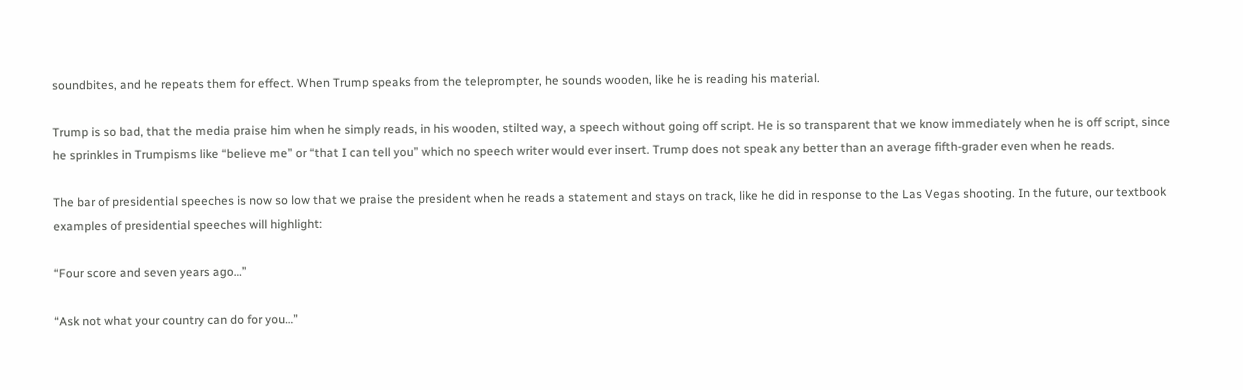soundbites, and he repeats them for effect. When Trump speaks from the teleprompter, he sounds wooden, like he is reading his material.

Trump is so bad, that the media praise him when he simply reads, in his wooden, stilted way, a speech without going off script. He is so transparent that we know immediately when he is off script, since he sprinkles in Trumpisms like “believe me” or “that I can tell you” which no speech writer would ever insert. Trump does not speak any better than an average fifth-grader even when he reads.

The bar of presidential speeches is now so low that we praise the president when he reads a statement and stays on track, like he did in response to the Las Vegas shooting. In the future, our textbook examples of presidential speeches will highlight:

“Four score and seven years ago…”

“Ask not what your country can do for you…”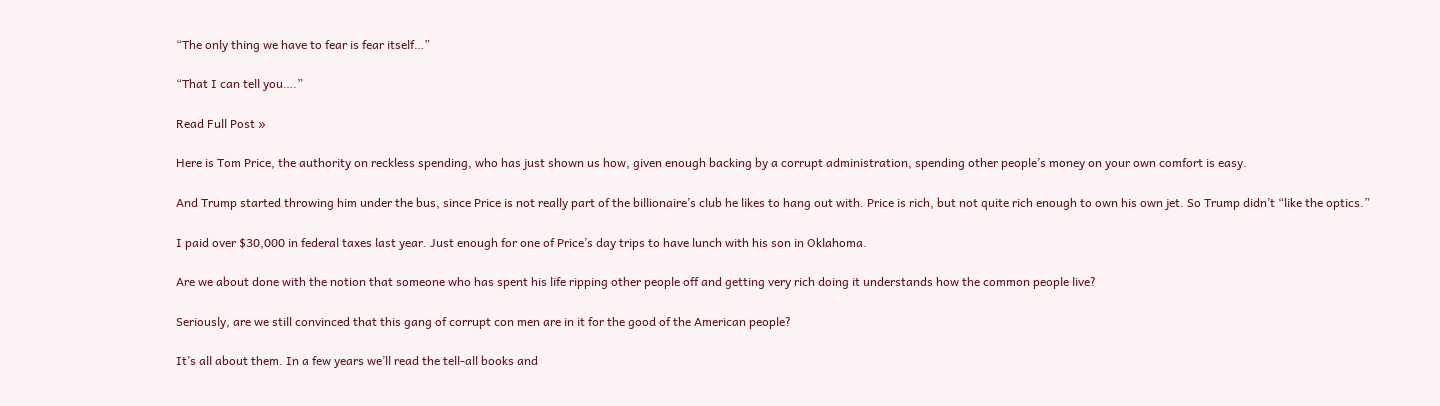“The only thing we have to fear is fear itself…”

“That I can tell you….”

Read Full Post »

Here is Tom Price, the authority on reckless spending, who has just shown us how, given enough backing by a corrupt administration, spending other people’s money on your own comfort is easy.

And Trump started throwing him under the bus, since Price is not really part of the billionaire’s club he likes to hang out with. Price is rich, but not quite rich enough to own his own jet. So Trump didn’t “like the optics.”

I paid over $30,000 in federal taxes last year. Just enough for one of Price’s day trips to have lunch with his son in Oklahoma.

Are we about done with the notion that someone who has spent his life ripping other people off and getting very rich doing it understands how the common people live?

Seriously, are we still convinced that this gang of corrupt con men are in it for the good of the American people?

It’s all about them. In a few years we’ll read the tell-all books and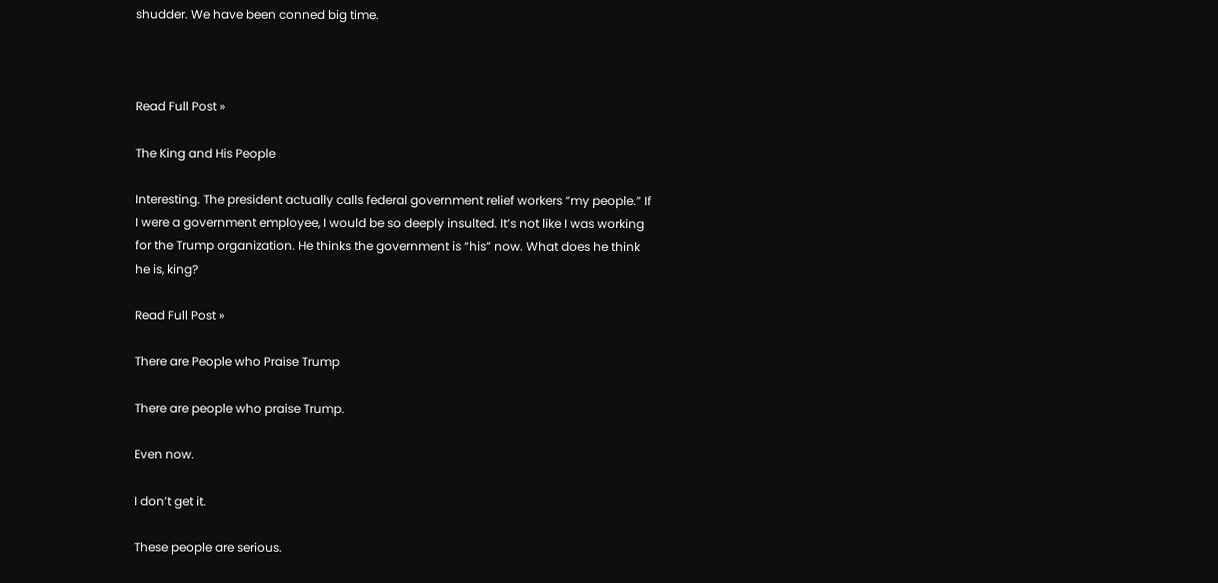shudder. We have been conned big time.



Read Full Post »

The King and His People

Interesting. The president actually calls federal government relief workers “my people.” If I were a government employee, I would be so deeply insulted. It’s not like I was working for the Trump organization. He thinks the government is “his” now. What does he think he is, king?

Read Full Post »

There are People who Praise Trump

There are people who praise Trump.

Even now.

I don’t get it.

These people are serious.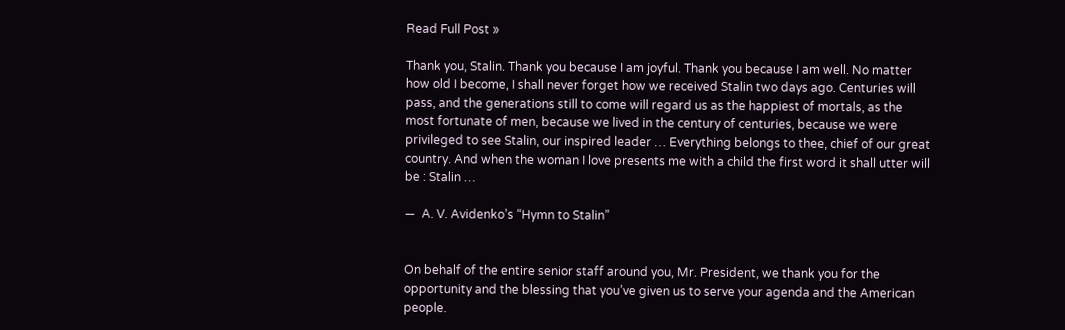Read Full Post »

Thank you, Stalin. Thank you because I am joyful. Thank you because I am well. No matter how old I become, I shall never forget how we received Stalin two days ago. Centuries will pass, and the generations still to come will regard us as the happiest of mortals, as the most fortunate of men, because we lived in the century of centuries, because we were privileged to see Stalin, our inspired leader … Everything belongs to thee, chief of our great country. And when the woman I love presents me with a child the first word it shall utter will be : Stalin …

—  A. V. Avidenko’s “Hymn to Stalin”


On behalf of the entire senior staff around you, Mr. President, we thank you for the opportunity and the blessing that you’ve given us to serve your agenda and the American people.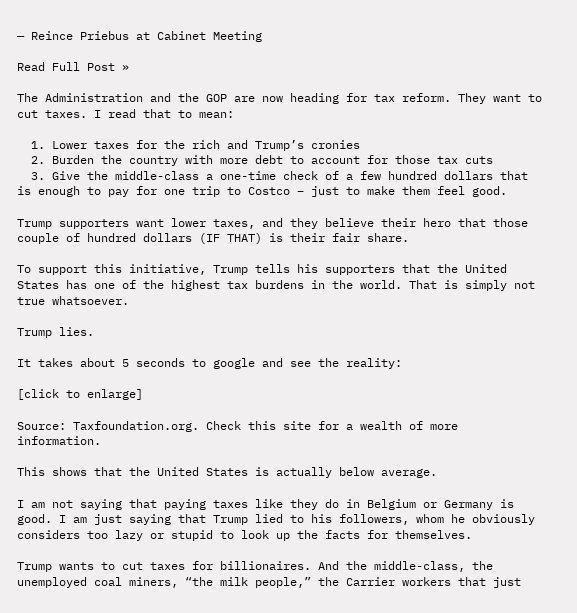— Reince Priebus at Cabinet Meeting

Read Full Post »

The Administration and the GOP are now heading for tax reform. They want to cut taxes. I read that to mean:

  1. Lower taxes for the rich and Trump’s cronies
  2. Burden the country with more debt to account for those tax cuts
  3. Give the middle-class a one-time check of a few hundred dollars that is enough to pay for one trip to Costco – just to make them feel good.

Trump supporters want lower taxes, and they believe their hero that those couple of hundred dollars (IF THAT) is their fair share.

To support this initiative, Trump tells his supporters that the United States has one of the highest tax burdens in the world. That is simply not true whatsoever.

Trump lies.

It takes about 5 seconds to google and see the reality:

[click to enlarge]

Source: Taxfoundation.org. Check this site for a wealth of more information.

This shows that the United States is actually below average.

I am not saying that paying taxes like they do in Belgium or Germany is good. I am just saying that Trump lied to his followers, whom he obviously considers too lazy or stupid to look up the facts for themselves.

Trump wants to cut taxes for billionaires. And the middle-class, the unemployed coal miners, “the milk people,” the Carrier workers that just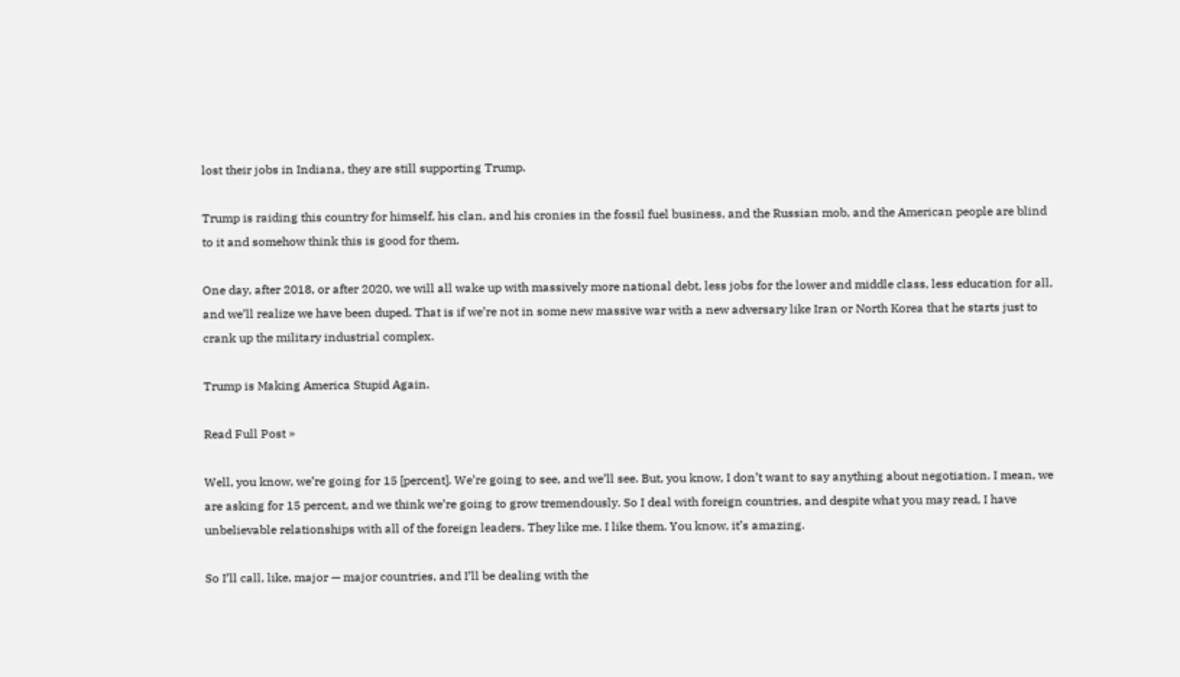lost their jobs in Indiana, they are still supporting Trump.

Trump is raiding this country for himself, his clan, and his cronies in the fossil fuel business, and the Russian mob, and the American people are blind to it and somehow think this is good for them.

One day, after 2018, or after 2020, we will all wake up with massively more national debt, less jobs for the lower and middle class, less education for all, and we’ll realize we have been duped. That is if we’re not in some new massive war with a new adversary like Iran or North Korea that he starts just to crank up the military industrial complex.

Trump is Making America Stupid Again.

Read Full Post »

Well, you know, we’re going for 15 [percent]. We’re going to see, and we’ll see. But, you know, I don’t want to say anything about negotiation. I mean, we are asking for 15 percent, and we think we’re going to grow tremendously. So I deal with foreign countries, and despite what you may read, I have unbelievable relationships with all of the foreign leaders. They like me. I like them. You know, it’s amazing.

So I’ll call, like, major — major countries, and I’ll be dealing with the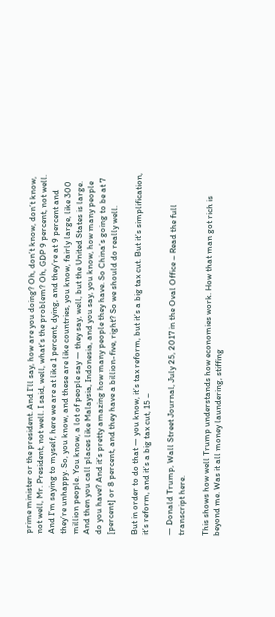prime minister or the president. And I’ll say, how are you doing? Oh, don’t know, don’t know, not well, Mr. President, not well. I said, well, what’s the problem? Oh, GDP 9 percent, not well. And I’m saying to myself, here we are at like 1 percent, dying, and they’re at 9 percent and they’re unhappy. So, you know, and these are like countries, you know, fairly large, like 300 million people. You know, a lot of people say — they say, well, but the United States is large. And then you call places like Malaysia, Indonesia, and you say, you know, how many people do you have? And it’s pretty amazing how many people they have. So China’s going to be at 7 [percent] or 8 percent, and they have a billion-five, right? So we should do really well.

But in order to do that — you know, it’s tax reform, but it’s a big tax cut. But it’s simplification, it’s reform, and it’s a big tax cut, 15 –

— Donald Trump, Wall Street Journal, July 25, 2017 in the Oval Office – Read the full transcript here.

This shows how well Trump understands how economies work. How that man got rich is beyond me. Was it all money laundering, stiffing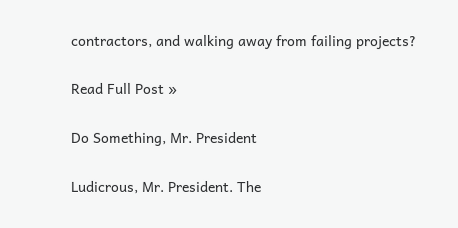contractors, and walking away from failing projects?

Read Full Post »

Do Something, Mr. President

Ludicrous, Mr. President. The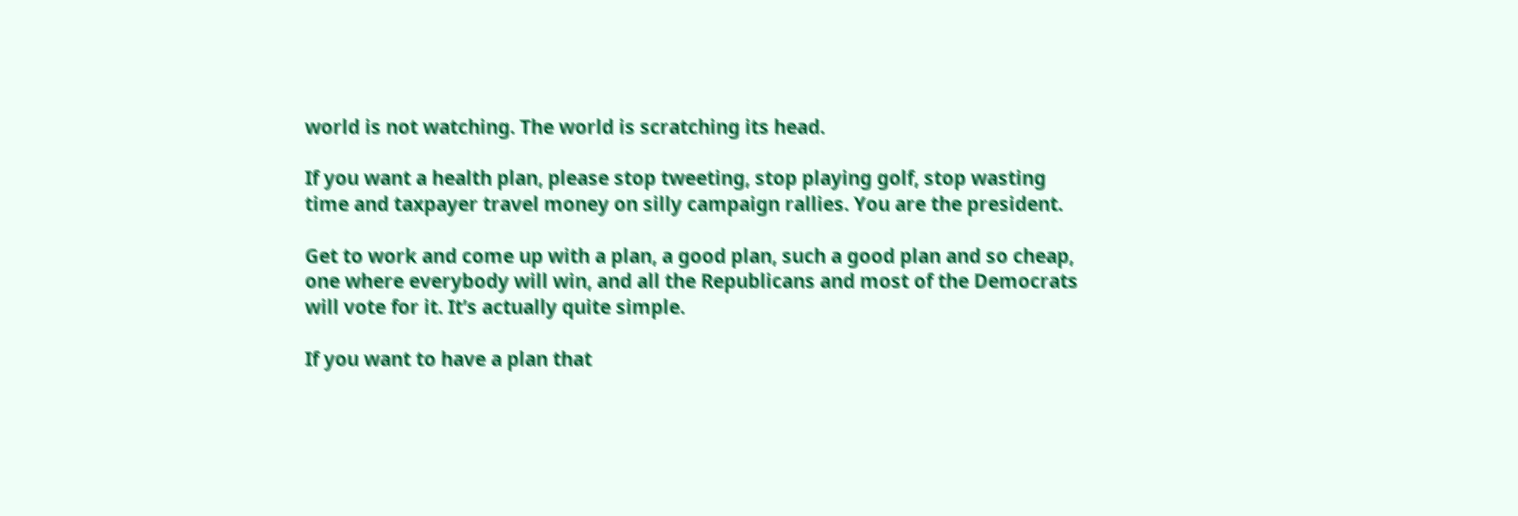world is not watching. The world is scratching its head.

If you want a health plan, please stop tweeting, stop playing golf, stop wasting time and taxpayer travel money on silly campaign rallies. You are the president.

Get to work and come up with a plan, a good plan, such a good plan and so cheap, one where everybody will win, and all the Republicans and most of the Democrats will vote for it. It’s actually quite simple.

If you want to have a plan that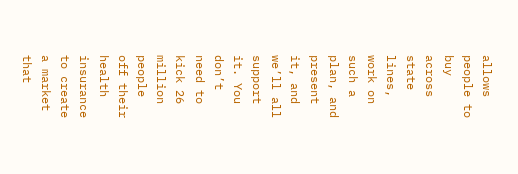allows people to buy across state lines, work on such a plan, and present it, and we’ll all support it. You don’t need to kick 26 million people off their health insurance to create a market that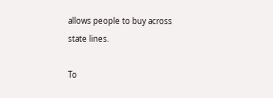allows people to buy across state lines.

To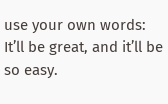use your own words: It’ll be great, and it’ll be so easy.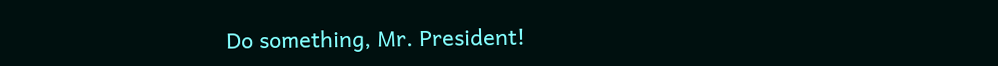Do something, Mr. President!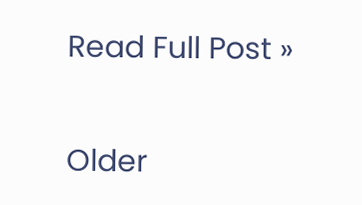Read Full Post »

Older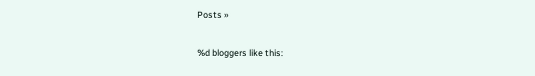Posts »

%d bloggers like this: